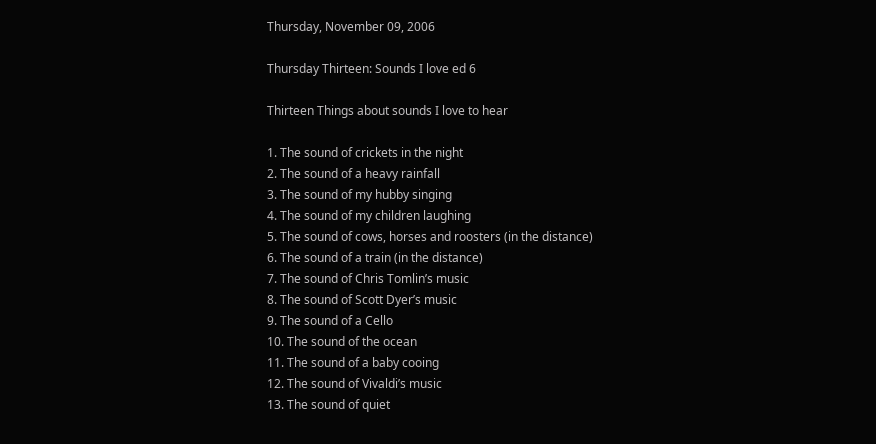Thursday, November 09, 2006

Thursday Thirteen: Sounds I love ed 6

Thirteen Things about sounds I love to hear

1. The sound of crickets in the night
2. The sound of a heavy rainfall
3. The sound of my hubby singing
4. The sound of my children laughing
5. The sound of cows, horses and roosters (in the distance)
6. The sound of a train (in the distance)
7. The sound of Chris Tomlin’s music
8. The sound of Scott Dyer’s music
9. The sound of a Cello
10. The sound of the ocean
11. The sound of a baby cooing
12. The sound of Vivaldi’s music
13. The sound of quiet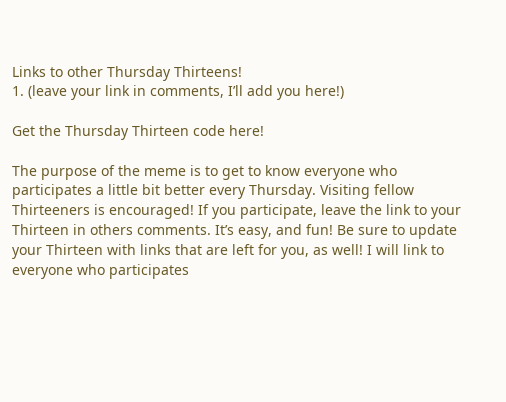Links to other Thursday Thirteens!
1. (leave your link in comments, I’ll add you here!)

Get the Thursday Thirteen code here!

The purpose of the meme is to get to know everyone who participates a little bit better every Thursday. Visiting fellow Thirteeners is encouraged! If you participate, leave the link to your Thirteen in others comments. It’s easy, and fun! Be sure to update your Thirteen with links that are left for you, as well! I will link to everyone who participates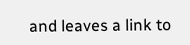and leaves a link to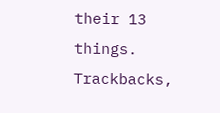their 13 things. Trackbacks,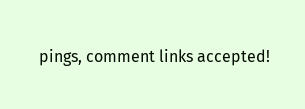pings, comment links accepted!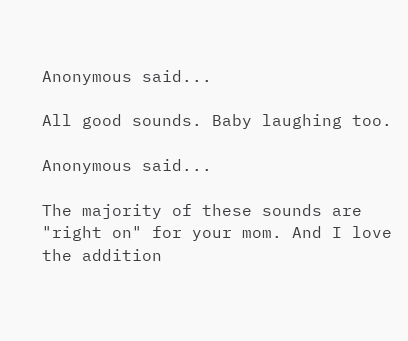Anonymous said...

All good sounds. Baby laughing too.

Anonymous said...

The majority of these sounds are "right on" for your mom. And I love the addition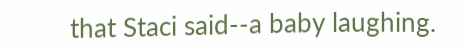that Staci said--a baby laughing.